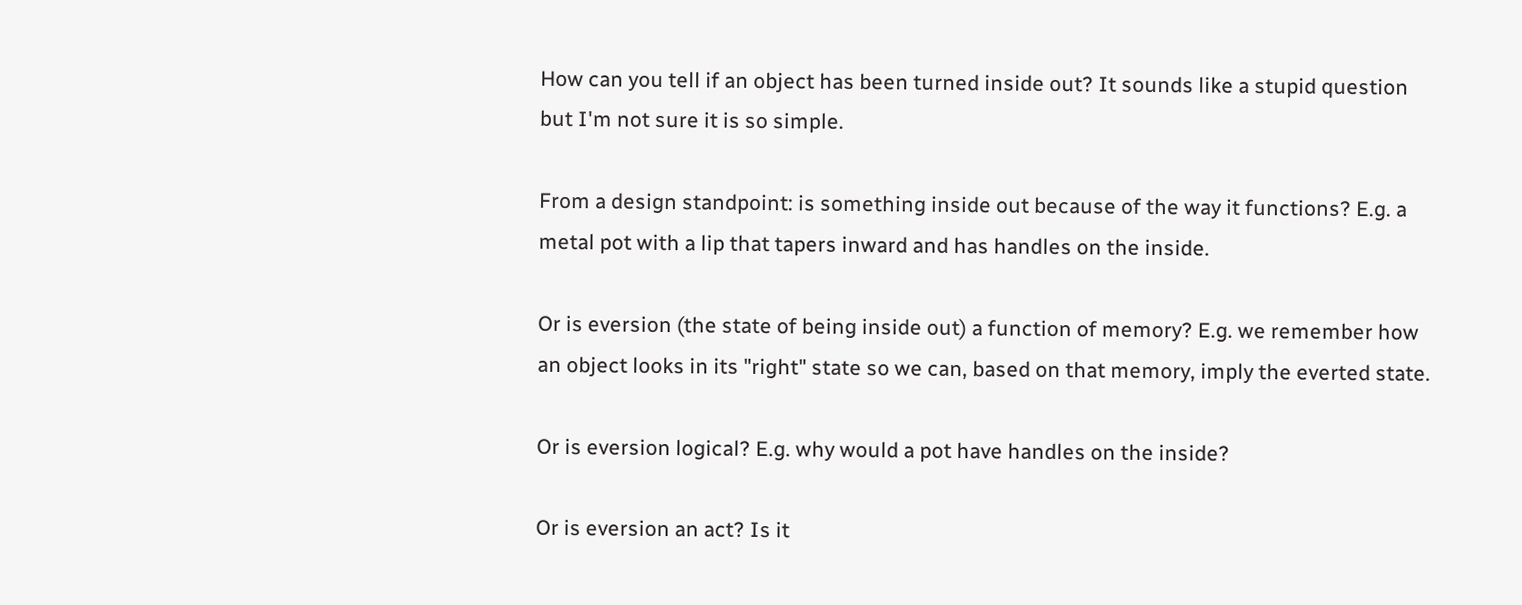How can you tell if an object has been turned inside out? It sounds like a stupid question but I'm not sure it is so simple.

From a design standpoint: is something inside out because of the way it functions? E.g. a metal pot with a lip that tapers inward and has handles on the inside.

Or is eversion (the state of being inside out) a function of memory? E.g. we remember how an object looks in its "right" state so we can, based on that memory, imply the everted state.

Or is eversion logical? E.g. why would a pot have handles on the inside?

Or is eversion an act? Is it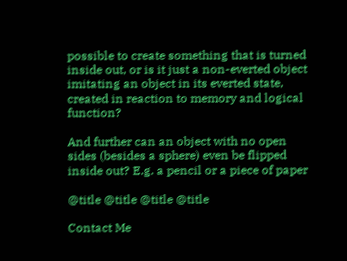possible to create something that is turned inside out, or is it just a non-everted object imitating an object in its everted state, created in reaction to memory and logical function?

And further can an object with no open sides (besides a sphere) even be flipped inside out? E.g. a pencil or a piece of paper

@title @title @title @title

Contact Me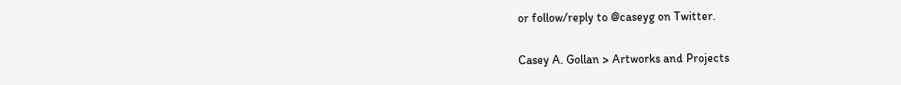or follow/reply to @caseyg on Twitter.

Casey A. Gollan > Artworks and Projects